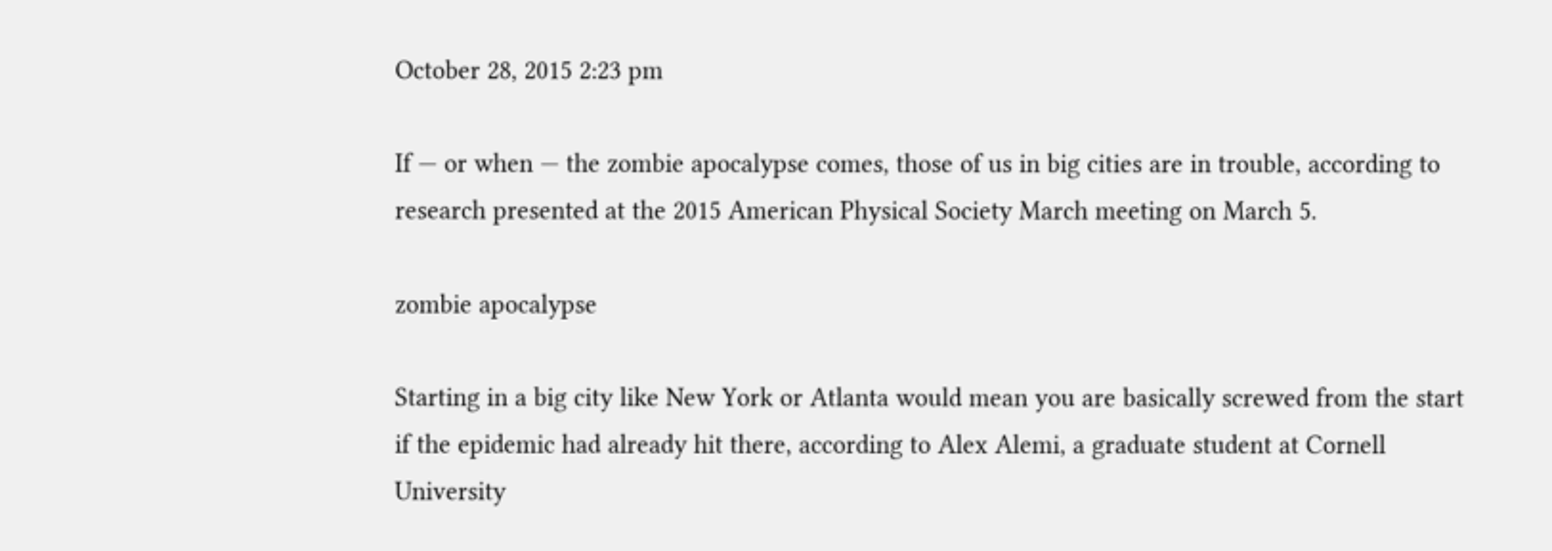October 28, 2015 2:23 pm

If — or when — the zombie apocalypse comes, those of us in big cities are in trouble, according to research presented at the 2015 American Physical Society March meeting on March 5.

zombie apocalypse

Starting in a big city like New York or Atlanta would mean you are basically screwed from the start if the epidemic had already hit there, according to Alex Alemi, a graduate student at Cornell University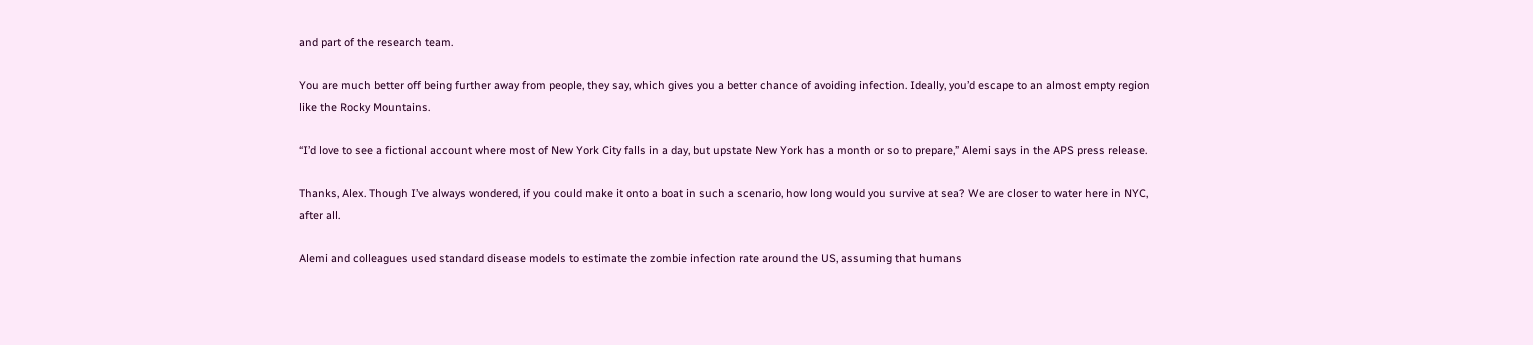and part of the research team.

You are much better off being further away from people, they say, which gives you a better chance of avoiding infection. Ideally, you’d escape to an almost empty region like the Rocky Mountains.

“I’d love to see a fictional account where most of New York City falls in a day, but upstate New York has a month or so to prepare,” Alemi says in the APS press release.

Thanks, Alex. Though I’ve always wondered, if you could make it onto a boat in such a scenario, how long would you survive at sea? We are closer to water here in NYC, after all.

Alemi and colleagues used standard disease models to estimate the zombie infection rate around the US, assuming that humans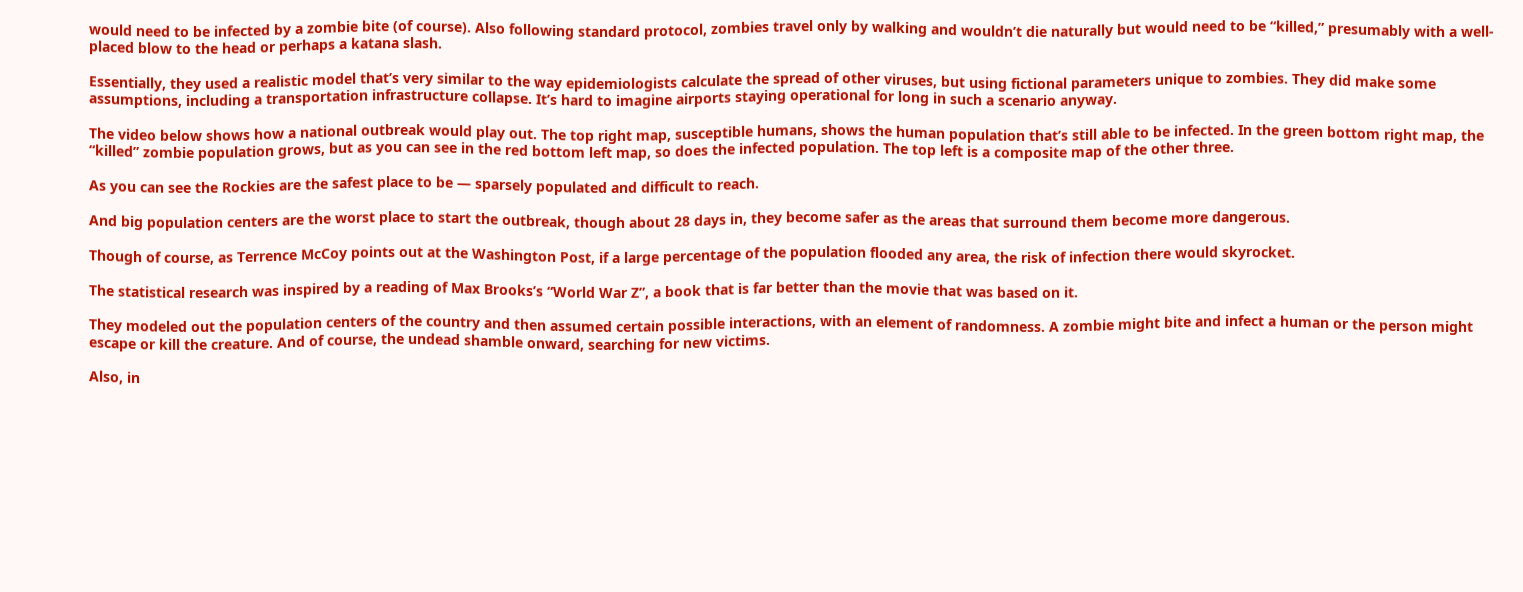would need to be infected by a zombie bite (of course). Also following standard protocol, zombies travel only by walking and wouldn’t die naturally but would need to be “killed,” presumably with a well-placed blow to the head or perhaps a katana slash.

Essentially, they used a realistic model that’s very similar to the way epidemiologists calculate the spread of other viruses, but using fictional parameters unique to zombies. They did make some assumptions, including a transportation infrastructure collapse. It’s hard to imagine airports staying operational for long in such a scenario anyway.

The video below shows how a national outbreak would play out. The top right map, susceptible humans, shows the human population that’s still able to be infected. In the green bottom right map, the “killed” zombie population grows, but as you can see in the red bottom left map, so does the infected population. The top left is a composite map of the other three.

As you can see the Rockies are the safest place to be — sparsely populated and difficult to reach.

And big population centers are the worst place to start the outbreak, though about 28 days in, they become safer as the areas that surround them become more dangerous.

Though of course, as Terrence McCoy points out at the Washington Post, if a large percentage of the population flooded any area, the risk of infection there would skyrocket.

The statistical research was inspired by a reading of Max Brooks’s “World War Z”, a book that is far better than the movie that was based on it.

They modeled out the population centers of the country and then assumed certain possible interactions, with an element of randomness. A zombie might bite and infect a human or the person might escape or kill the creature. And of course, the undead shamble onward, searching for new victims.

Also, in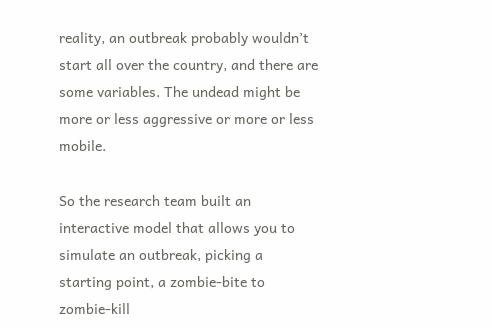reality, an outbreak probably wouldn’t start all over the country, and there are some variables. The undead might be more or less aggressive or more or less mobile.

So the research team built an interactive model that allows you to simulate an outbreak, picking a starting point, a zombie-bite to zombie-kill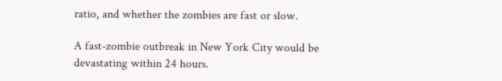ratio, and whether the zombies are fast or slow.

A fast-zombie outbreak in New York City would be devastating within 24 hours.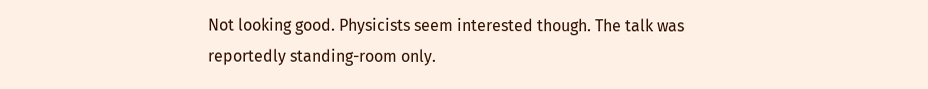Not looking good. Physicists seem interested though. The talk was reportedly standing-room only.